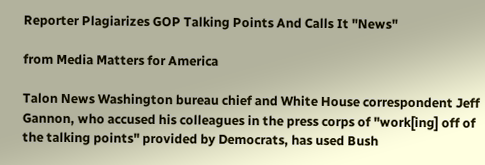Reporter Plagiarizes GOP Talking Points And Calls It "News"

from Media Matters for America

Talon News Washington bureau chief and White House correspondent Jeff Gannon, who accused his colleagues in the press corps of "work[ing] off of the talking points" provided by Democrats, has used Bush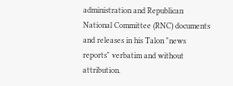administration and Republican National Committee (RNC) documents and releases in his Talon "news reports" verbatim and without attribution.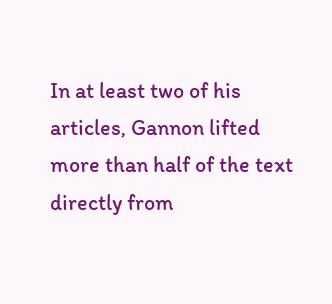In at least two of his articles, Gannon lifted more than half of the text directly from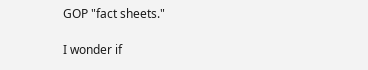GOP "fact sheets."

I wonder if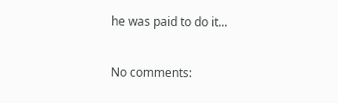he was paid to do it...

No comments: